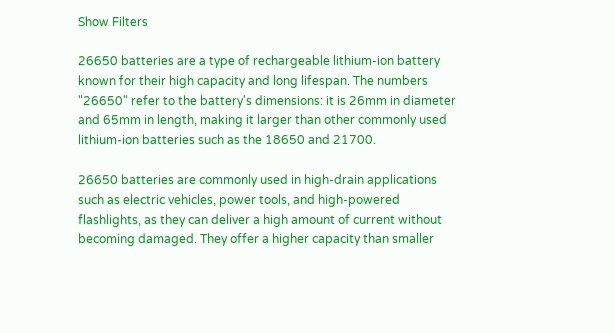Show Filters

26650 batteries are a type of rechargeable lithium-ion battery known for their high capacity and long lifespan. The numbers "26650" refer to the battery's dimensions: it is 26mm in diameter and 65mm in length, making it larger than other commonly used lithium-ion batteries such as the 18650 and 21700.

26650 batteries are commonly used in high-drain applications such as electric vehicles, power tools, and high-powered flashlights, as they can deliver a high amount of current without becoming damaged. They offer a higher capacity than smaller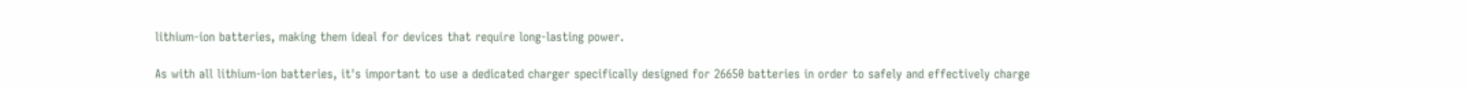lithium-ion batteries, making them ideal for devices that require long-lasting power.

As with all lithium-ion batteries, it's important to use a dedicated charger specifically designed for 26650 batteries in order to safely and effectively charge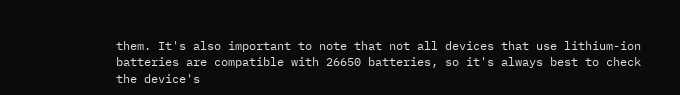them. It's also important to note that not all devices that use lithium-ion batteries are compatible with 26650 batteries, so it's always best to check the device's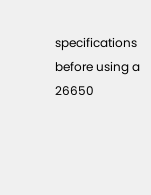specifications before using a 26650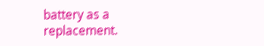battery as a replacement.